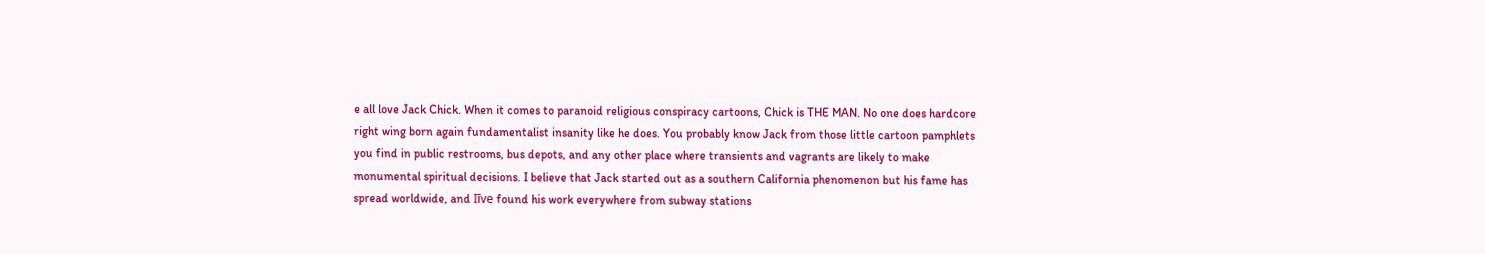e all love Jack Chick. When it comes to paranoid religious conspiracy cartoons, Chick is THE MAN. No one does hardcore right wing born again fundamentalist insanity like he does. You probably know Jack from those little cartoon pamphlets you find in public restrooms, bus depots, and any other place where transients and vagrants are likely to make monumental spiritual decisions. I believe that Jack started out as a southern California phenomenon but his fame has spread worldwide, and Iīve found his work everywhere from subway stations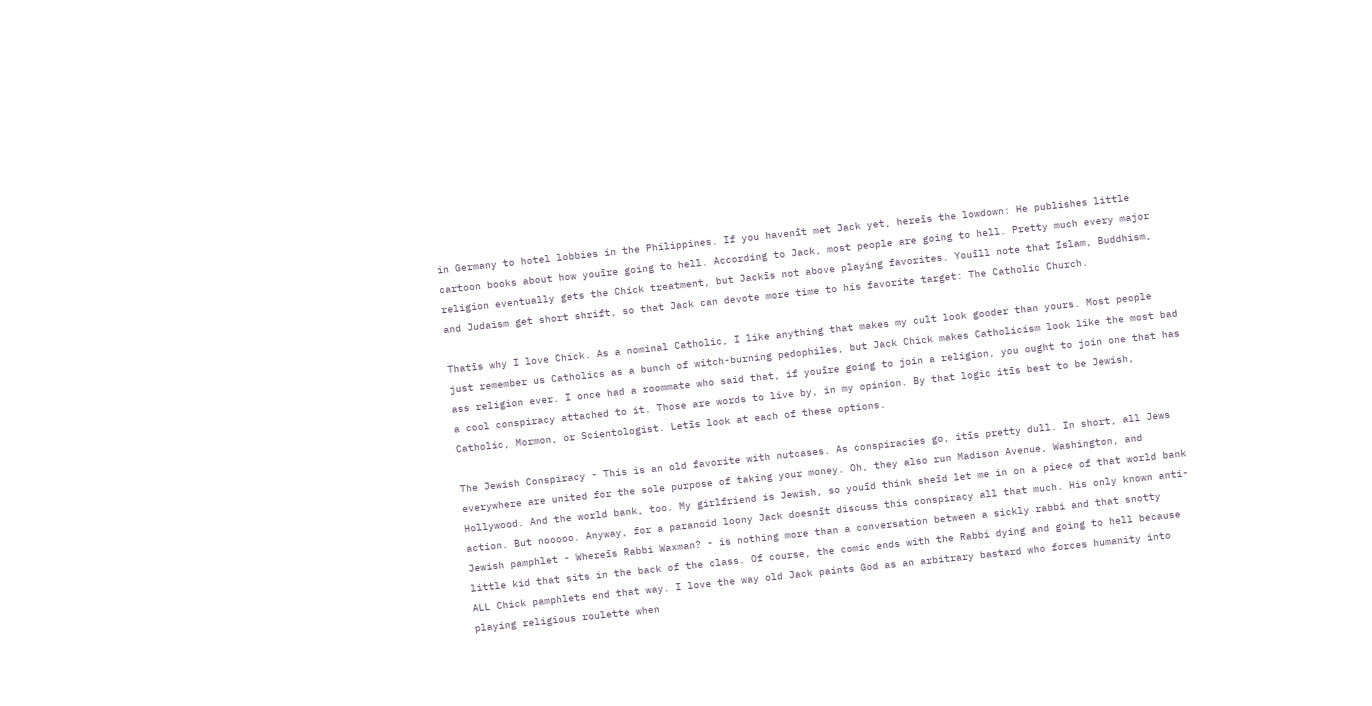in Germany to hotel lobbies in the Philippines. If you havenīt met Jack yet, hereīs the lowdown: He publishes little cartoon books about how youīre going to hell. According to Jack, most people are going to hell. Pretty much every major religion eventually gets the Chick treatment, but Jackīs not above playing favorites. Youīll note that Islam, Buddhism, and Judaism get short shrift, so that Jack can devote more time to his favorite target: The Catholic Church.

Thatīs why I love Chick. As a nominal Catholic, I like anything that makes my cult look gooder than yours. Most people just remember us Catholics as a bunch of witch-burning pedophiles, but Jack Chick makes Catholicism look like the most bad ass religion ever. I once had a roommate who said that, if youīre going to join a religion, you ought to join one that has a cool conspiracy attached to it. Those are words to live by, in my opinion. By that logic itīs best to be Jewish, Catholic, Mormon, or Scientologist. Letīs look at each of these options.

The Jewish Conspiracy - This is an old favorite with nutcases. As conspiracies go, itīs pretty dull. In short, all Jews everywhere are united for the sole purpose of taking your money. Oh, they also run Madison Avenue, Washington, and Hollywood. And the world bank, too. My girlfriend is Jewish, so youīd think sheīd let me in on a piece of that world bank action. But nooooo. Anyway, for a paranoid loony Jack doesnīt discuss this conspiracy all that much. His only known anti-Jewish pamphlet - Whereīs Rabbi Waxman? - is nothing more than a conversation between a sickly rabbi and that snotty little kid that sits in the back of the class. Of course, the comic ends with the Rabbi dying and going to hell because ALL Chick pamphlets end that way. I love the way old Jack paints God as an arbitrary bastard who forces humanity into playing religious roulette when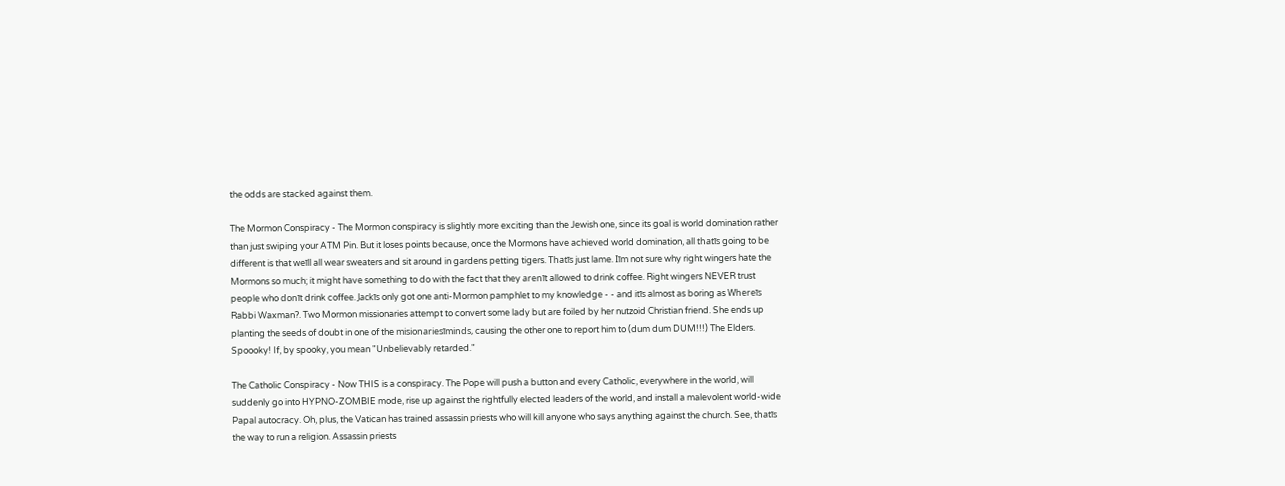the odds are stacked against them.

The Mormon Conspiracy - The Mormon conspiracy is slightly more exciting than the Jewish one, since its goal is world domination rather than just swiping your ATM Pin. But it loses points because, once the Mormons have achieved world domination, all thatīs going to be different is that weīll all wear sweaters and sit around in gardens petting tigers. Thatīs just lame. Iīm not sure why right wingers hate the Mormons so much; it might have something to do with the fact that they arenīt allowed to drink coffee. Right wingers NEVER trust people who donīt drink coffee. Jackīs only got one anti-Mormon pamphlet to my knowledge - - and itīs almost as boring as Whereīs Rabbi Waxman?. Two Mormon missionaries attempt to convert some lady but are foiled by her nutzoid Christian friend. She ends up planting the seeds of doubt in one of the misionariesīminds, causing the other one to report him to (dum dum DUM!!!) The Elders. Spoooky! If, by spooky, you mean "Unbelievably retarded."

The Catholic Conspiracy - Now THIS is a conspiracy. The Pope will push a button and every Catholic, everywhere in the world, will suddenly go into HYPNO-ZOMBIE mode, rise up against the rightfully elected leaders of the world, and install a malevolent world-wide Papal autocracy. Oh, plus, the Vatican has trained assassin priests who will kill anyone who says anything against the church. See, thatīs the way to run a religion. Assassin priests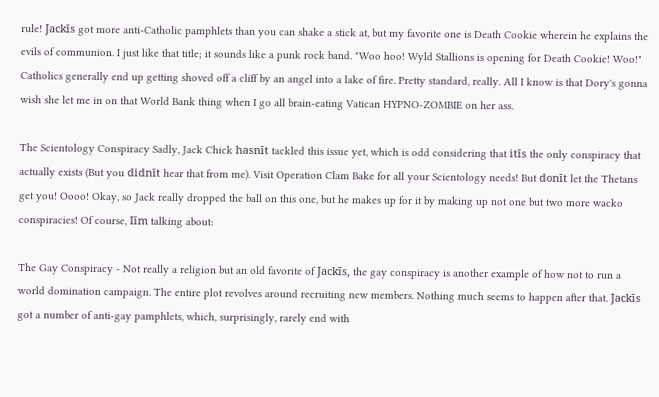rule! Jackīs got more anti-Catholic pamphlets than you can shake a stick at, but my favorite one is Death Cookie wherein he explains the evils of communion. I just like that title; it sounds like a punk rock band. "Woo hoo! Wyld Stallions is opening for Death Cookie! Woo!" Catholics generally end up getting shoved off a cliff by an angel into a lake of fire. Pretty standard, really. All I know is that Dory's gonna wish she let me in on that World Bank thing when I go all brain-eating Vatican HYPNO-ZOMBIE on her ass.

The Scientology Conspiracy Sadly, Jack Chick hasnīt tackled this issue yet, which is odd considering that itīs the only conspiracy that actually exists (But you didnīt hear that from me). Visit Operation Clam Bake for all your Scientology needs! But donīt let the Thetans get you! Oooo! Okay, so Jack really dropped the ball on this one, but he makes up for it by making up not one but two more wacko conspiracies! Of course, Iīm talking about:

The Gay Conspiracy - Not really a religion but an old favorite of Jackīs, the gay conspiracy is another example of how not to run a world domination campaign. The entire plot revolves around recruiting new members. Nothing much seems to happen after that. Jackīs got a number of anti-gay pamphlets, which, surprisingly, rarely end with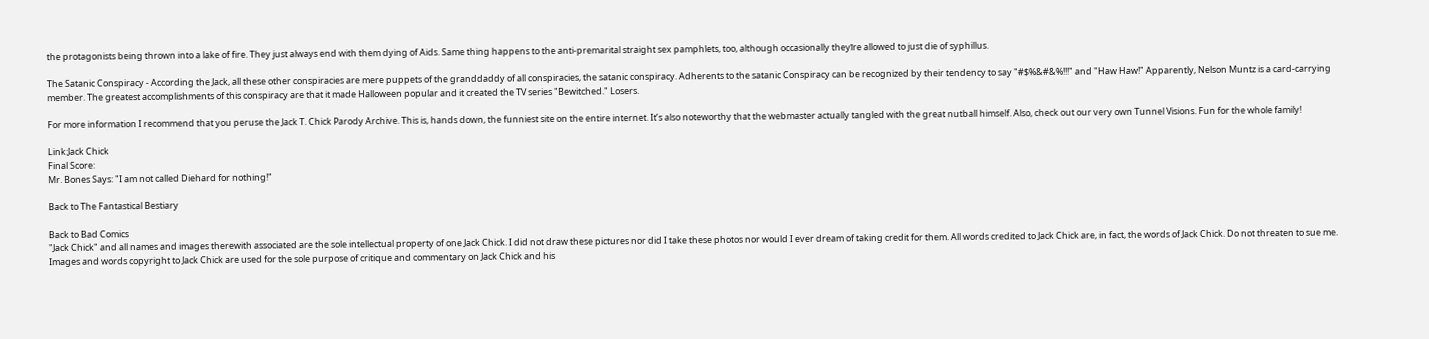the protagonists being thrown into a lake of fire. They just always end with them dying of Aids. Same thing happens to the anti-premarital straight sex pamphlets, too, although occasionally theyīre allowed to just die of syphillus.

The Satanic Conspiracy - According the Jack, all these other conspiracies are mere puppets of the granddaddy of all conspiracies, the satanic conspiracy. Adherents to the satanic Conspiracy can be recognized by their tendency to say "#$%&#&%!!!" and "Haw Haw!" Apparently, Nelson Muntz is a card-carrying member. The greatest accomplishments of this conspiracy are that it made Halloween popular and it created the TV series "Bewitched." Losers.

For more information I recommend that you peruse the Jack T. Chick Parody Archive. This is, hands down, the funniest site on the entire internet. It’s also noteworthy that the webmaster actually tangled with the great nutball himself. Also, check out our very own Tunnel Visions. Fun for the whole family!

Link:Jack Chick
Final Score:
Mr. Bones Says: "I am not called Diehard for nothing!"

Back to The Fantastical Bestiary

Back to Bad Comics
"Jack Chick" and all names and images therewith associated are the sole intellectual property of one Jack Chick. I did not draw these pictures nor did I take these photos nor would I ever dream of taking credit for them. All words credited to Jack Chick are, in fact, the words of Jack Chick. Do not threaten to sue me. Images and words copyright to Jack Chick are used for the sole purpose of critique and commentary on Jack Chick and his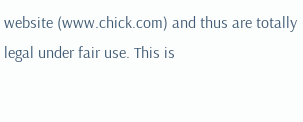website (www.chick.com) and thus are totally legal under fair use. This is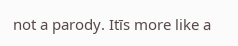not a parody. Itīs more like a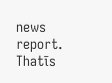news report. Thatīs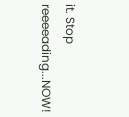it. Stop reeeeading...NOW!